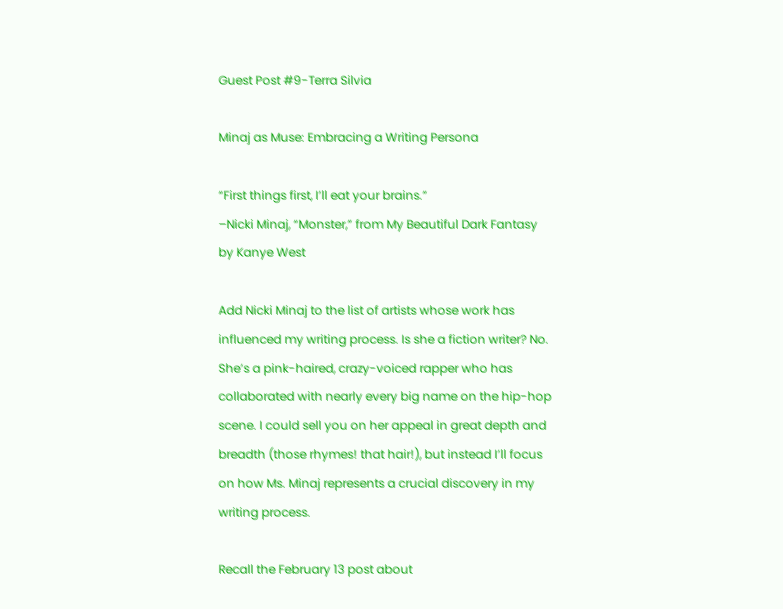Guest Post #9-Terra Silvia

Minaj as Muse: Embracing a Writing Persona

“First things first, I’ll eat your brains.”
–Nicki Minaj, “Monster,” from My Beautiful Dark Fantasy by Kanye West

Add Nicki Minaj to the list of artists whose work has influenced my writing process. Is she a fiction writer? No. She’s a pink-haired, crazy-voiced rapper who has collaborated with nearly every big name on the hip-hop scene. I could sell you on her appeal in great depth and breadth (those rhymes! that hair!), but instead I’ll focus on how Ms. Minaj represents a crucial discovery in my writing process.

Recall the February 13 post about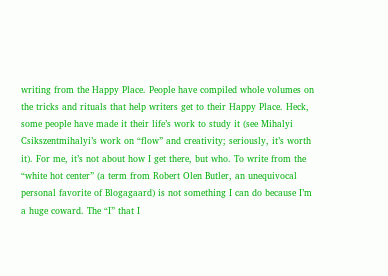writing from the Happy Place. People have compiled whole volumes on the tricks and rituals that help writers get to their Happy Place. Heck, some people have made it their life’s work to study it (see Mihalyi Csikszentmihalyi’s work on “flow” and creativity; seriously, it’s worth it). For me, it’s not about how I get there, but who. To write from the “white hot center” (a term from Robert Olen Butler, an unequivocal personal favorite of Blogagaard) is not something I can do because I’m a huge coward. The “I” that I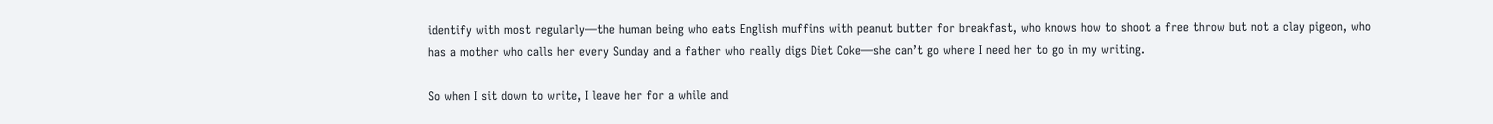identify with most regularly—the human being who eats English muffins with peanut butter for breakfast, who knows how to shoot a free throw but not a clay pigeon, who has a mother who calls her every Sunday and a father who really digs Diet Coke—she can’t go where I need her to go in my writing.

So when I sit down to write, I leave her for a while and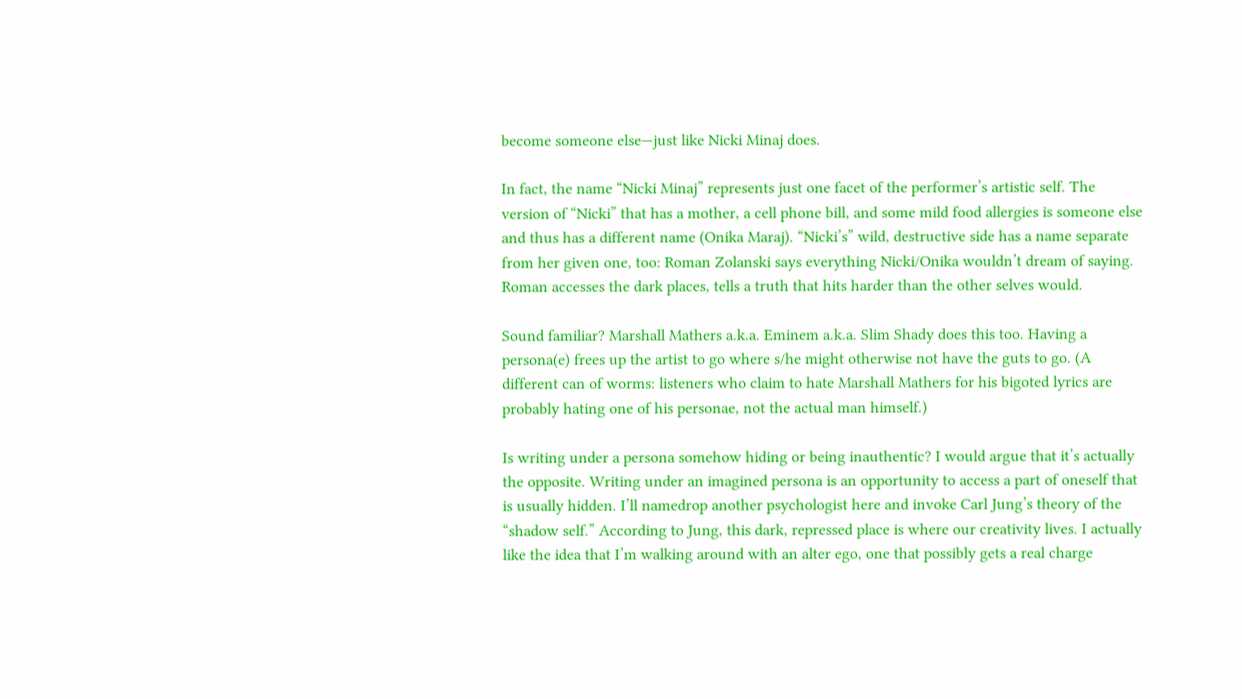become someone else—just like Nicki Minaj does.

In fact, the name “Nicki Minaj” represents just one facet of the performer’s artistic self. The version of “Nicki” that has a mother, a cell phone bill, and some mild food allergies is someone else and thus has a different name (Onika Maraj). “Nicki’s” wild, destructive side has a name separate from her given one, too: Roman Zolanski says everything Nicki/Onika wouldn’t dream of saying. Roman accesses the dark places, tells a truth that hits harder than the other selves would.

Sound familiar? Marshall Mathers a.k.a. Eminem a.k.a. Slim Shady does this too. Having a persona(e) frees up the artist to go where s/he might otherwise not have the guts to go. (A different can of worms: listeners who claim to hate Marshall Mathers for his bigoted lyrics are probably hating one of his personae, not the actual man himself.)

Is writing under a persona somehow hiding or being inauthentic? I would argue that it’s actually the opposite. Writing under an imagined persona is an opportunity to access a part of oneself that is usually hidden. I’ll namedrop another psychologist here and invoke Carl Jung’s theory of the “shadow self.” According to Jung, this dark, repressed place is where our creativity lives. I actually like the idea that I’m walking around with an alter ego, one that possibly gets a real charge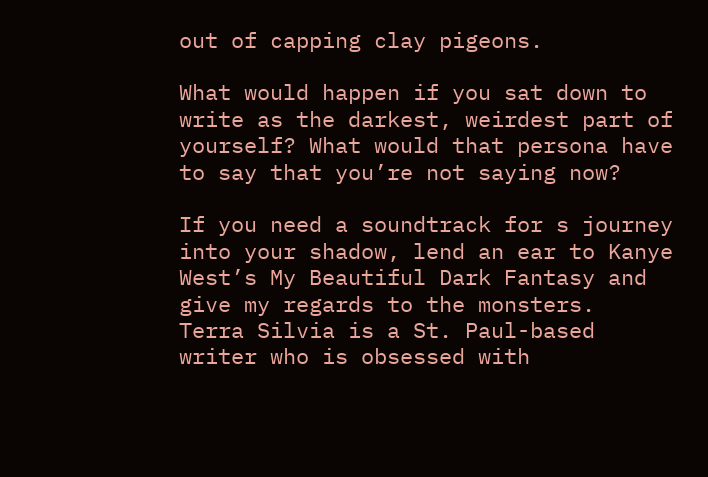out of capping clay pigeons.

What would happen if you sat down to write as the darkest, weirdest part of yourself? What would that persona have to say that you’re not saying now?

If you need a soundtrack for s journey into your shadow, lend an ear to Kanye West’s My Beautiful Dark Fantasy and give my regards to the monsters.
Terra Silvia is a St. Paul-based writer who is obsessed with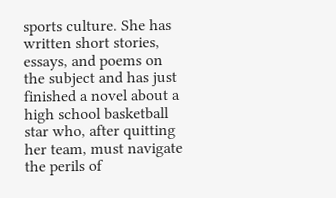sports culture. She has written short stories, essays, and poems on the subject and has just finished a novel about a high school basketball star who, after quitting her team, must navigate the perils of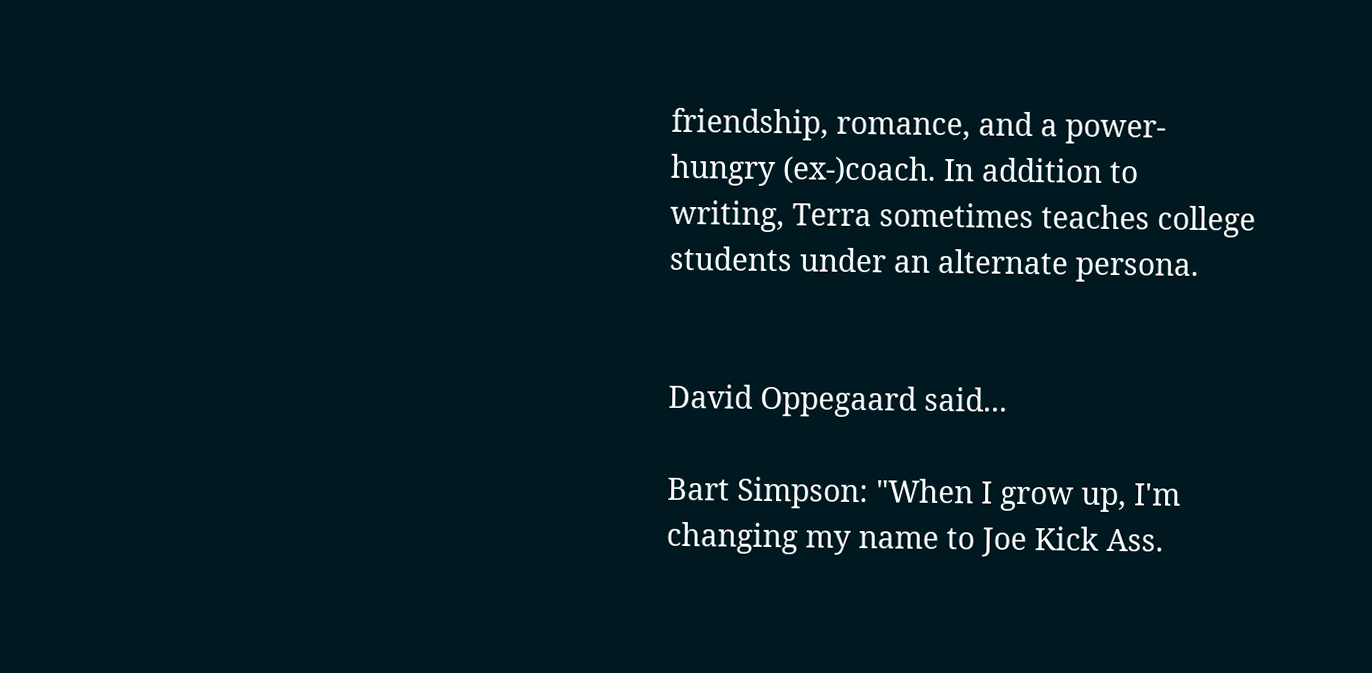friendship, romance, and a power-hungry (ex-)coach. In addition to writing, Terra sometimes teaches college students under an alternate persona.


David Oppegaard said...

Bart Simpson: "When I grow up, I'm changing my name to Joe Kick Ass.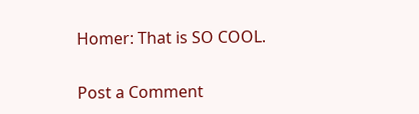Homer: That is SO COOL.

Post a Comment